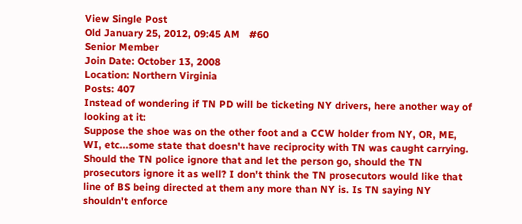View Single Post
Old January 25, 2012, 09:45 AM   #60
Senior Member
Join Date: October 13, 2008
Location: Northern Virginia
Posts: 407
Instead of wondering if TN PD will be ticketing NY drivers, here another way of looking at it:
Suppose the shoe was on the other foot and a CCW holder from NY, OR, ME, WI, etc...some state that doesn't have reciprocity with TN was caught carrying. Should the TN police ignore that and let the person go, should the TN prosecutors ignore it as well? I don't think the TN prosecutors would like that line of BS being directed at them any more than NY is. Is TN saying NY shouldn't enforce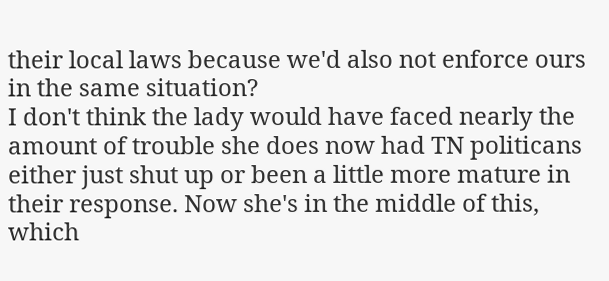their local laws because we'd also not enforce ours in the same situation?
I don't think the lady would have faced nearly the amount of trouble she does now had TN politicans either just shut up or been a little more mature in their response. Now she's in the middle of this, which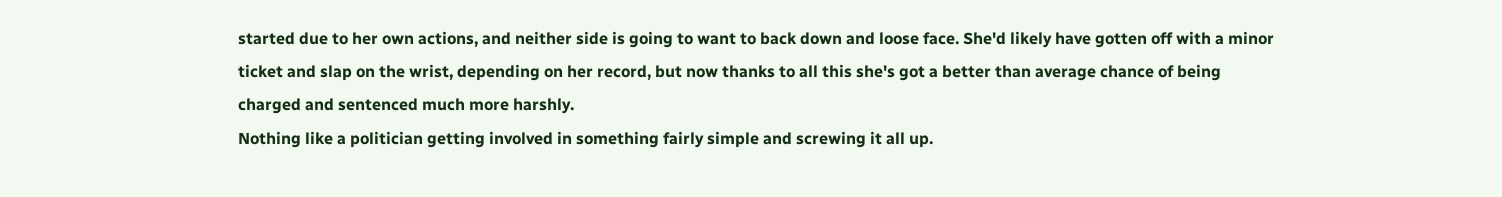started due to her own actions, and neither side is going to want to back down and loose face. She'd likely have gotten off with a minor ticket and slap on the wrist, depending on her record, but now thanks to all this she's got a better than average chance of being charged and sentenced much more harshly.
Nothing like a politician getting involved in something fairly simple and screwing it all up.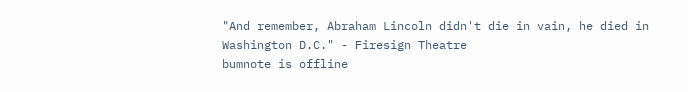"And remember, Abraham Lincoln didn't die in vain, he died in Washington D.C." - Firesign Theatre
bumnote is offline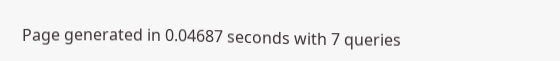Page generated in 0.04687 seconds with 7 queries